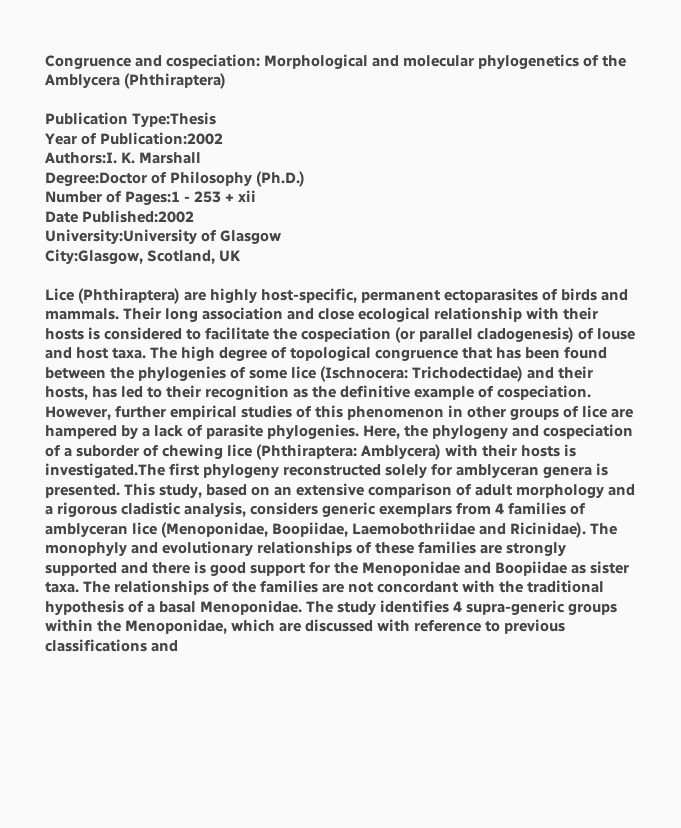Congruence and cospeciation: Morphological and molecular phylogenetics of the Amblycera (Phthiraptera)

Publication Type:Thesis
Year of Publication:2002
Authors:I. K. Marshall
Degree:Doctor of Philosophy (Ph.D.)
Number of Pages:1 - 253 + xii
Date Published:2002
University:University of Glasgow
City:Glasgow, Scotland, UK

Lice (Phthiraptera) are highly host-specific, permanent ectoparasites of birds and mammals. Their long association and close ecological relationship with their hosts is considered to facilitate the cospeciation (or parallel cladogenesis) of louse and host taxa. The high degree of topological congruence that has been found between the phylogenies of some lice (Ischnocera: Trichodectidae) and their hosts, has led to their recognition as the definitive example of cospeciation. However, further empirical studies of this phenomenon in other groups of lice are hampered by a lack of parasite phylogenies. Here, the phylogeny and cospeciation of a suborder of chewing lice (Phthiraptera: Amblycera) with their hosts is investigated.The first phylogeny reconstructed solely for amblyceran genera is presented. This study, based on an extensive comparison of adult morphology and a rigorous cladistic analysis, considers generic exemplars from 4 families of amblyceran lice (Menoponidae, Boopiidae, Laemobothriidae and Ricinidae). The monophyly and evolutionary relationships of these families are strongly supported and there is good support for the Menoponidae and Boopiidae as sister taxa. The relationships of the families are not concordant with the traditional hypothesis of a basal Menoponidae. The study identifies 4 supra-generic groups within the Menoponidae, which are discussed with reference to previous classifications and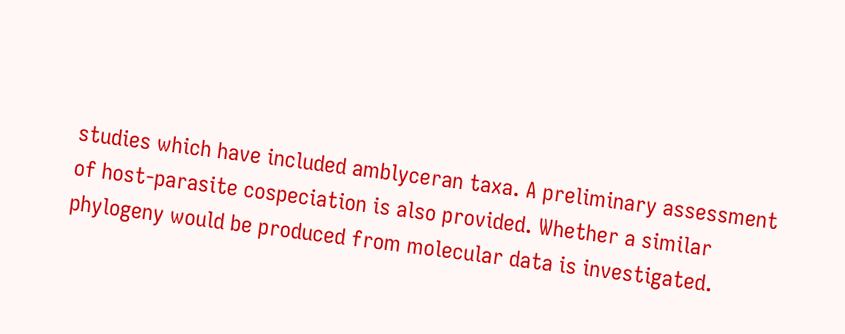studies which have included amblyceran taxa. A preliminary assessment of host-parasite cospeciation is also provided. Whether a similar phylogeny would be produced from molecular data is investigated.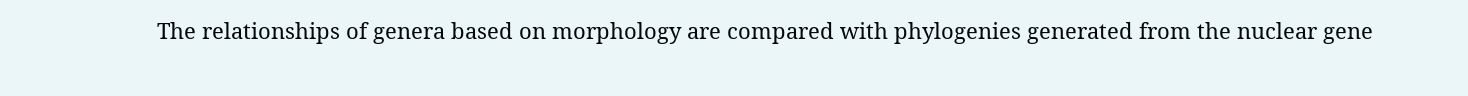The relationships of genera based on morphology are compared with phylogenies generated from the nuclear gene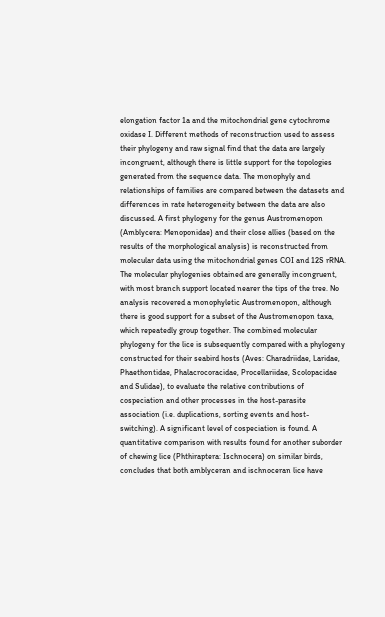elongation factor 1a and the mitochondrial gene cytochrome oxidase I. Different methods of reconstruction used to assess their phylogeny and raw signal find that the data are largely incongruent, although there is little support for the topologies generated from the sequence data. The monophyly and relationships of families are compared between the datasets and differences in rate heterogeneity between the data are also discussed. A first phylogeny for the genus Austromenopon (Amblycera: Menoponidae) and their close allies (based on the results of the morphological analysis) is reconstructed from molecular data using the mitochondrial genes COI and 12S rRNA. The molecular phylogenies obtained are generally incongruent, with most branch support located nearer the tips of the tree. No analysis recovered a monophyletic Austromenopon, although there is good support for a subset of the Austromenopon taxa, which repeatedly group together. The combined molecular phylogeny for the lice is subsequently compared with a phylogeny constructed for their seabird hosts (Aves: Charadriidae, Laridae, Phaethontidae, Phalacrocoracidae, Procellariidae, Scolopacidae and Sulidae), to evaluate the relative contributions of cospeciation and other processes in the host-parasite association (i.e. duplications, sorting events and host-switching). A significant level of cospeciation is found. A quantitative comparison with results found for another suborder of chewing lice (Phthiraptera: Ischnocera) on similar birds, concludes that both amblyceran and ischnoceran lice have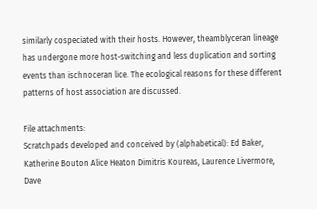similarly cospeciated with their hosts. However, theamblyceran lineage has undergone more host-switching and less duplication and sorting events than ischnoceran lice. The ecological reasons for these different patterns of host association are discussed.

File attachments:
Scratchpads developed and conceived by (alphabetical): Ed Baker, Katherine Bouton Alice Heaton Dimitris Koureas, Laurence Livermore, Dave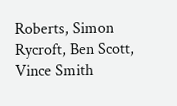Roberts, Simon Rycroft, Ben Scott, Vince Smith